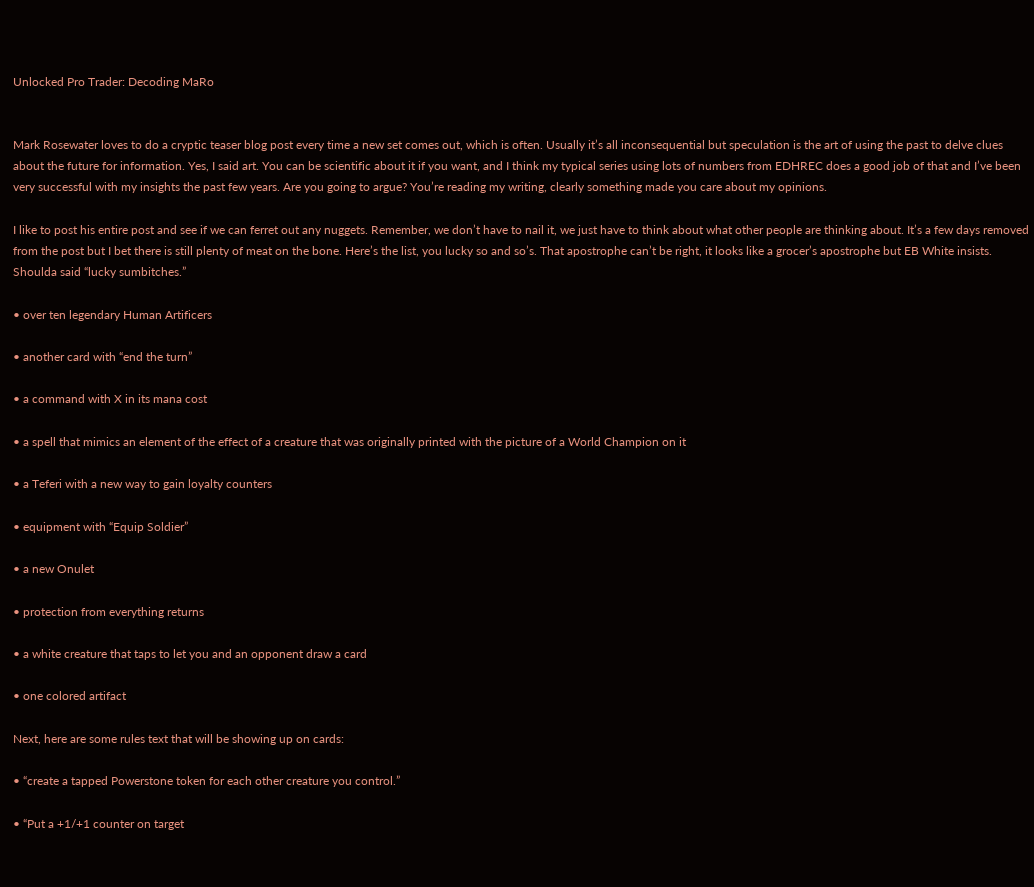Unlocked Pro Trader: Decoding MaRo


Mark Rosewater loves to do a cryptic teaser blog post every time a new set comes out, which is often. Usually it’s all inconsequential but speculation is the art of using the past to delve clues about the future for information. Yes, I said art. You can be scientific about it if you want, and I think my typical series using lots of numbers from EDHREC does a good job of that and I’ve been very successful with my insights the past few years. Are you going to argue? You’re reading my writing, clearly something made you care about my opinions.

I like to post his entire post and see if we can ferret out any nuggets. Remember, we don’t have to nail it, we just have to think about what other people are thinking about. It’s a few days removed from the post but I bet there is still plenty of meat on the bone. Here’s the list, you lucky so and so’s. That apostrophe can’t be right, it looks like a grocer’s apostrophe but EB White insists. Shoulda said “lucky sumbitches.”

• over ten legendary Human Artificers

• another card with “end the turn”

• a command with X in its mana cost

• a spell that mimics an element of the effect of a creature that was originally printed with the picture of a World Champion on it

• a Teferi with a new way to gain loyalty counters

• equipment with “Equip Soldier”

• a new Onulet

• protection from everything returns

• a white creature that taps to let you and an opponent draw a card

• one colored artifact

Next, here are some rules text that will be showing up on cards:

• “create a tapped Powerstone token for each other creature you control.”

• “Put a +1/+1 counter on target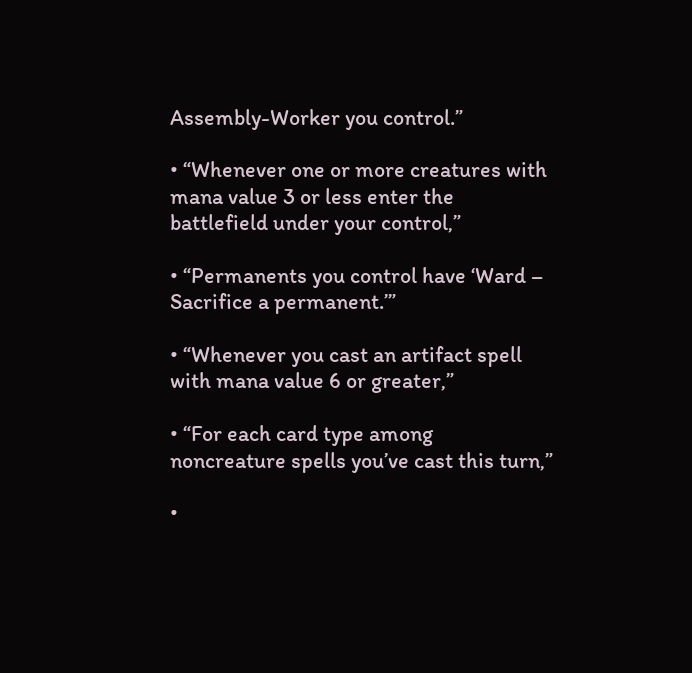Assembly-Worker you control.”

• “Whenever one or more creatures with mana value 3 or less enter the battlefield under your control,”

• “Permanents you control have ‘Ward – Sacrifice a permanent.’”

• “Whenever you cast an artifact spell with mana value 6 or greater,”

• “For each card type among noncreature spells you’ve cast this turn,”

•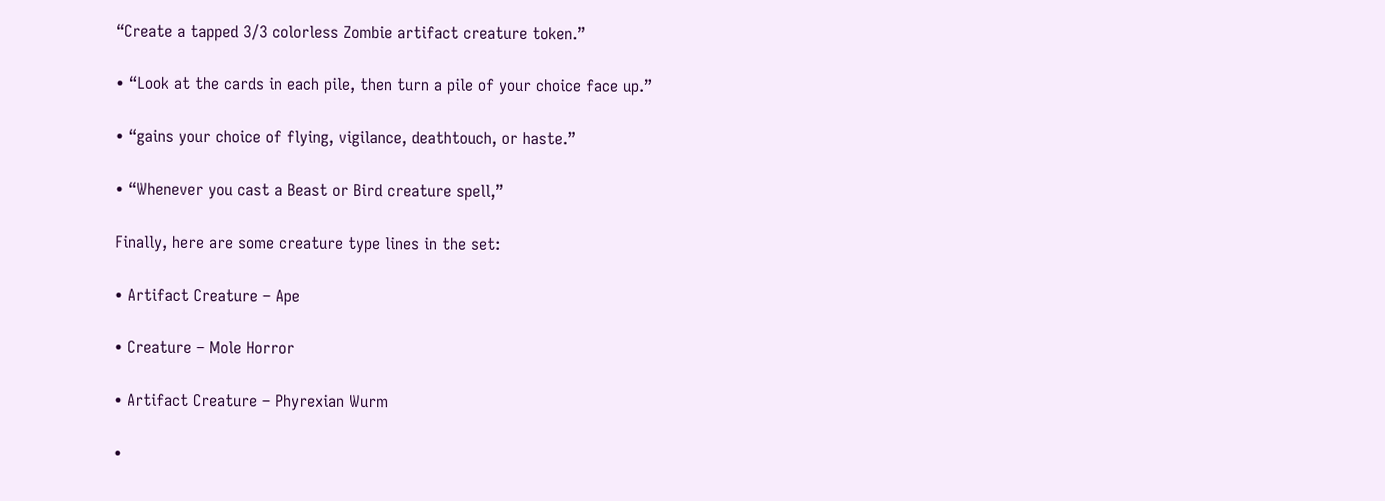“Create a tapped 3/3 colorless Zombie artifact creature token.”

• “Look at the cards in each pile, then turn a pile of your choice face up.”

• “gains your choice of flying, vigilance, deathtouch, or haste.”

• “Whenever you cast a Beast or Bird creature spell,”

Finally, here are some creature type lines in the set:

• Artifact Creature – Ape

• Creature – Mole Horror

• Artifact Creature – Phyrexian Wurm

•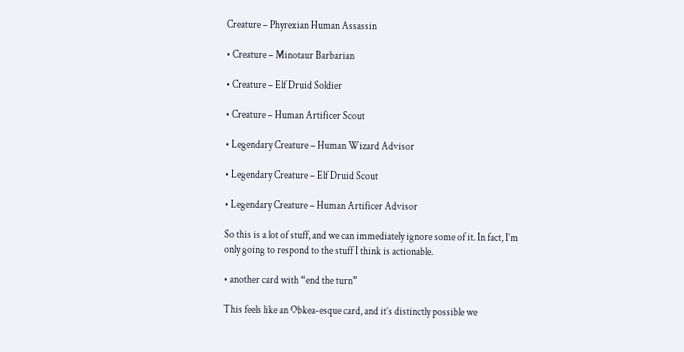Creature – Phyrexian Human Assassin

• Creature – Minotaur Barbarian

• Creature – Elf Druid Soldier

• Creature – Human Artificer Scout

• Legendary Creature – Human Wizard Advisor

• Legendary Creature – Elf Druid Scout

• Legendary Creature – Human Artificer Advisor

So this is a lot of stuff, and we can immediately ignore some of it. In fact, I’m only going to respond to the stuff I think is actionable.

• another card with “end the turn”

This feels like an Obkea-esque card, and it’s distinctly possible we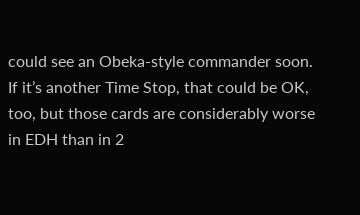could see an Obeka-style commander soon. If it’s another Time Stop, that could be OK, too, but those cards are considerably worse in EDH than in 2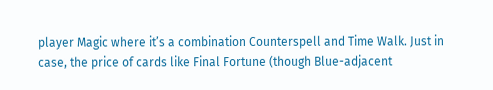player Magic where it’s a combination Counterspell and Time Walk. Just in case, the price of cards like Final Fortune (though Blue-adjacent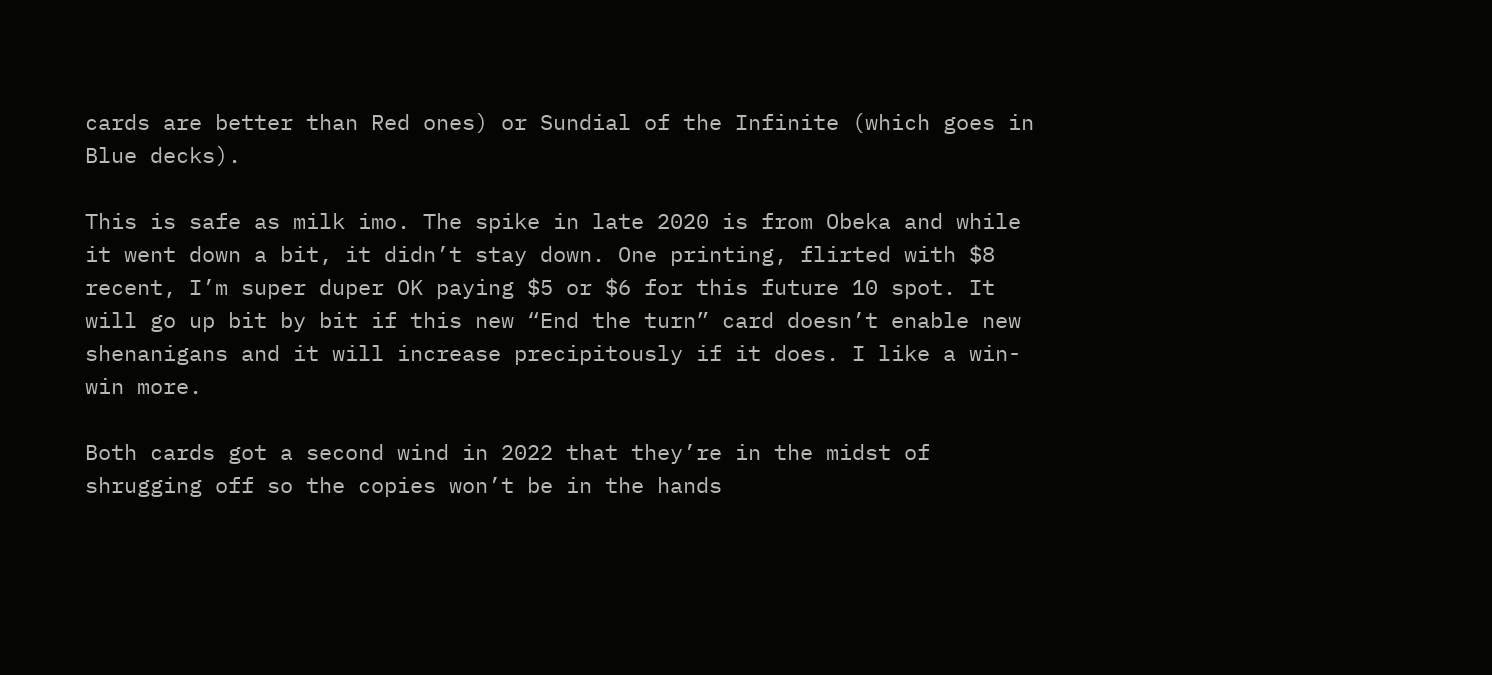cards are better than Red ones) or Sundial of the Infinite (which goes in Blue decks).

This is safe as milk imo. The spike in late 2020 is from Obeka and while it went down a bit, it didn’t stay down. One printing, flirted with $8 recent, I’m super duper OK paying $5 or $6 for this future 10 spot. It will go up bit by bit if this new “End the turn” card doesn’t enable new shenanigans and it will increase precipitously if it does. I like a win-win more.

Both cards got a second wind in 2022 that they’re in the midst of shrugging off so the copies won’t be in the hands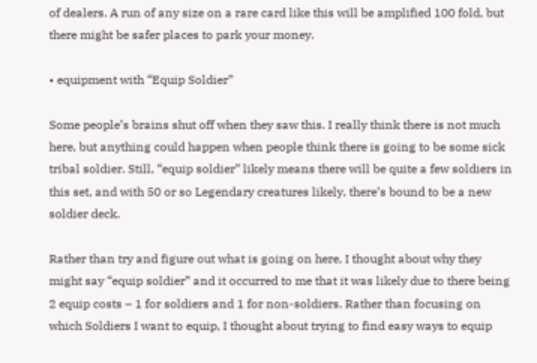of dealers. A run of any size on a rare card like this will be amplified 100 fold, but there might be safer places to park your money.

• equipment with “Equip Soldier”

Some people’s brains shut off when they saw this. I really think there is not much here, but anything could happen when people think there is going to be some sick tribal soldier. Still, “equip soldier” likely means there will be quite a few soldiers in this set, and with 50 or so Legendary creatures likely, there’s bound to be a new soldier deck.

Rather than try and figure out what is going on here, I thought about why they might say “equip soldier” and it occurred to me that it was likely due to there being 2 equip costs – 1 for soldiers and 1 for non-soldiers. Rather than focusing on which Soldiers I want to equip, I thought about trying to find easy ways to equip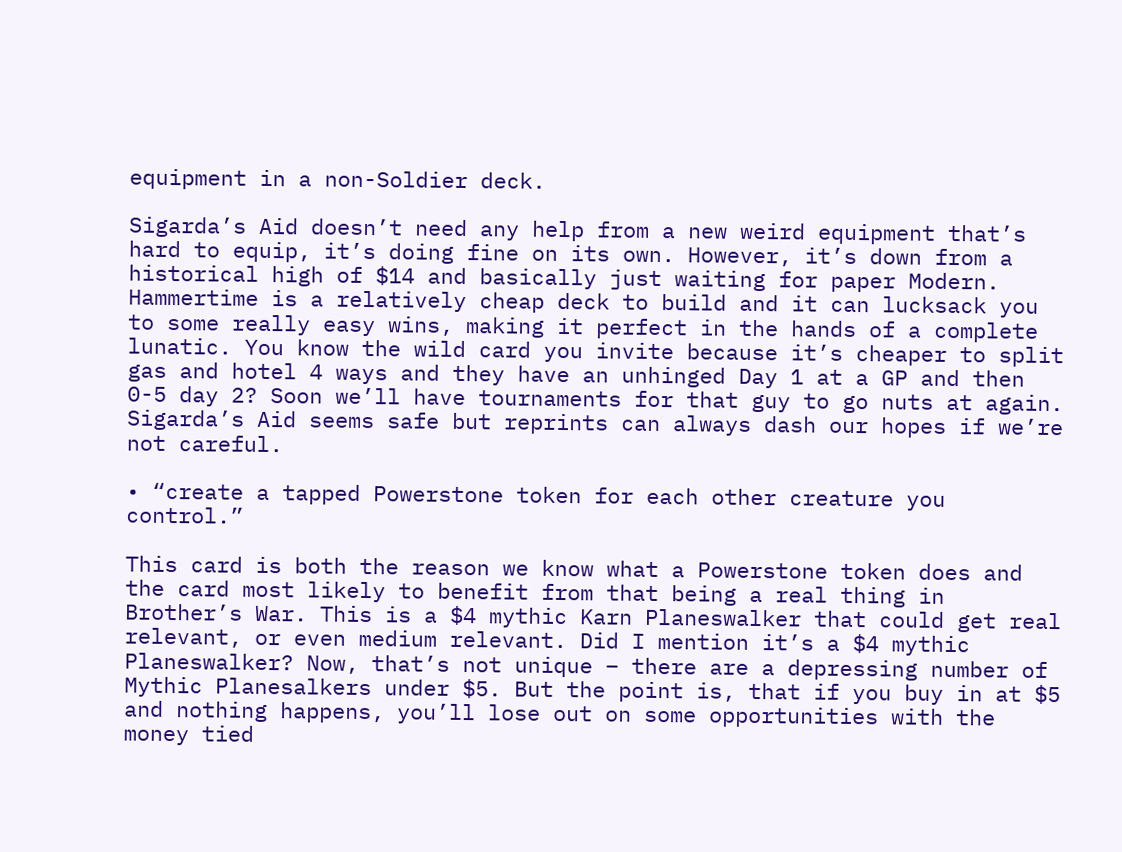equipment in a non-Soldier deck.

Sigarda’s Aid doesn’t need any help from a new weird equipment that’s hard to equip, it’s doing fine on its own. However, it’s down from a historical high of $14 and basically just waiting for paper Modern. Hammertime is a relatively cheap deck to build and it can lucksack you to some really easy wins, making it perfect in the hands of a complete lunatic. You know the wild card you invite because it’s cheaper to split gas and hotel 4 ways and they have an unhinged Day 1 at a GP and then 0-5 day 2? Soon we’ll have tournaments for that guy to go nuts at again. Sigarda’s Aid seems safe but reprints can always dash our hopes if we’re not careful.

• “create a tapped Powerstone token for each other creature you control.”

This card is both the reason we know what a Powerstone token does and the card most likely to benefit from that being a real thing in Brother’s War. This is a $4 mythic Karn Planeswalker that could get real relevant, or even medium relevant. Did I mention it’s a $4 mythic Planeswalker? Now, that’s not unique – there are a depressing number of Mythic Planesalkers under $5. But the point is, that if you buy in at $5 and nothing happens, you’ll lose out on some opportunities with the money tied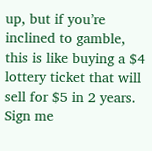up, but if you’re inclined to gamble, this is like buying a $4 lottery ticket that will sell for $5 in 2 years. Sign me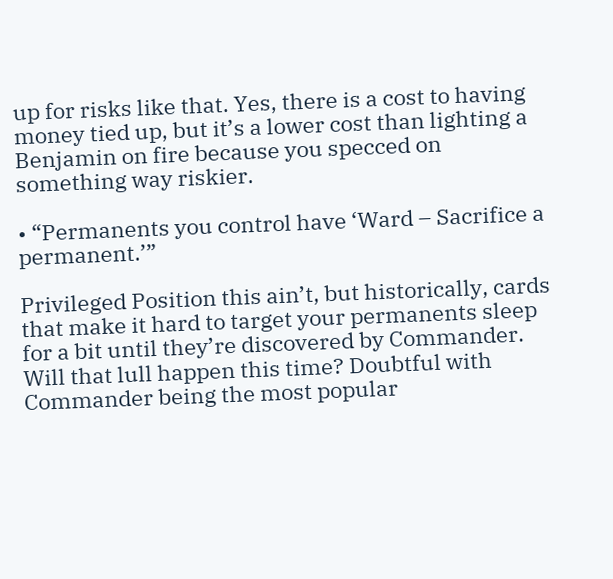up for risks like that. Yes, there is a cost to having money tied up, but it’s a lower cost than lighting a Benjamin on fire because you specced on something way riskier.

• “Permanents you control have ‘Ward – Sacrifice a permanent.’”

Privileged Position this ain’t, but historically, cards that make it hard to target your permanents sleep for a bit until they’re discovered by Commander. Will that lull happen this time? Doubtful with Commander being the most popular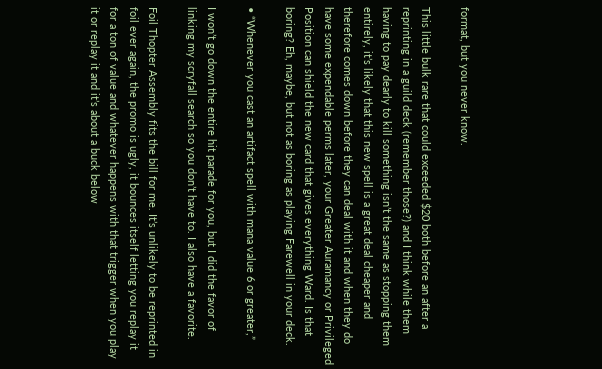format, but you never know.

This little bulk rare that could exceeded $20 both before an after a reprinting in a guild deck (remember those?) and I think while them having to pay dearly to kill something isn’t the same as stopping them entirely, it’s likely that this new spell is a great deal cheaper and therefore comes down before they can deal with it and when they do have some expendable perms later, your Greater Auramancy or Privileged Position can shield the new card that gives everything Ward. Is that boring? Eh, maybe, but not as boring as playing Farewell in your deck.

• “Whenever you cast an artifact spell with mana value 6 or greater,”

I won’t go down the entire hit parade for you, but I did the favor of linking my scryfall search so you don’t have to. I also have a favorite.

Foil Thopter Assembly fits the bill for me. It’s unlikely to be reprinted in foil ever again, the promo is ugly, it bounces itself letting you replay it for a ton of value and whatever happens with that trigger when you play it or replay it and it’s about a buck below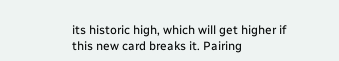its historic high, which will get higher if this new card breaks it. Pairing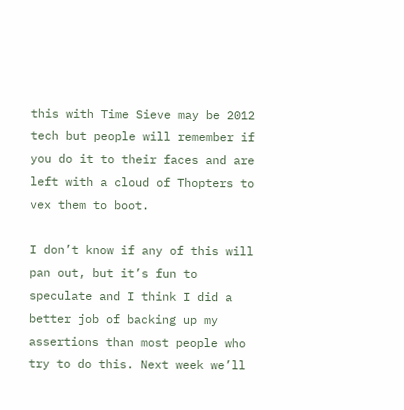this with Time Sieve may be 2012 tech but people will remember if you do it to their faces and are left with a cloud of Thopters to vex them to boot.

I don’t know if any of this will pan out, but it’s fun to speculate and I think I did a better job of backing up my assertions than most people who try to do this. Next week we’ll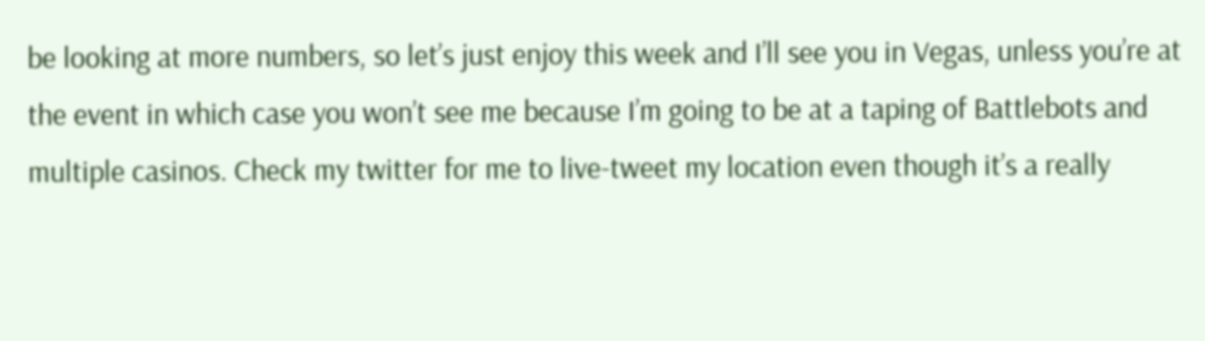be looking at more numbers, so let’s just enjoy this week and I’ll see you in Vegas, unless you’re at the event in which case you won’t see me because I’m going to be at a taping of Battlebots and multiple casinos. Check my twitter for me to live-tweet my location even though it’s a really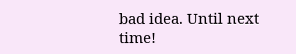bad idea. Until next time!